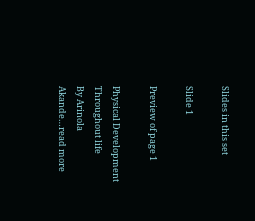Slides in this set

Slide 1

Preview of page 1

Physical Development
Throughout life
By Arinola Akande…read more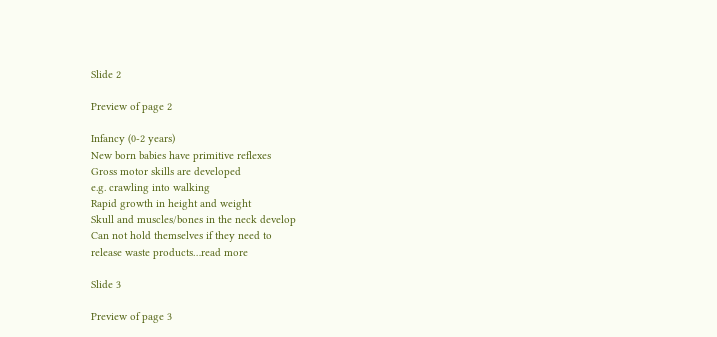Slide 2

Preview of page 2

Infancy (0-2 years)
New born babies have primitive reflexes
Gross motor skills are developed
e.g. crawling into walking
Rapid growth in height and weight
Skull and muscles/bones in the neck develop
Can not hold themselves if they need to
release waste products…read more

Slide 3

Preview of page 3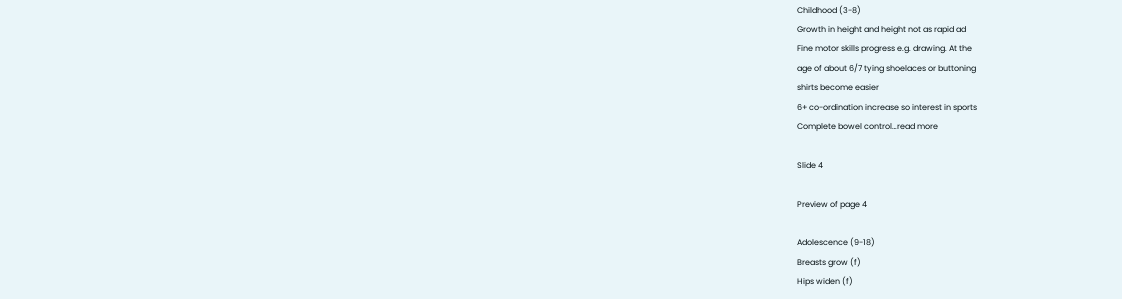Childhood (3-8)
Growth in height and height not as rapid ad
Fine motor skills progress e.g. drawing. At the
age of about 6/7 tying shoelaces or buttoning
shirts become easier
6+ co-ordination increase so interest in sports
Complete bowel control…read more

Slide 4

Preview of page 4

Adolescence (9-18)
Breasts grow (f)
Hips widen (f)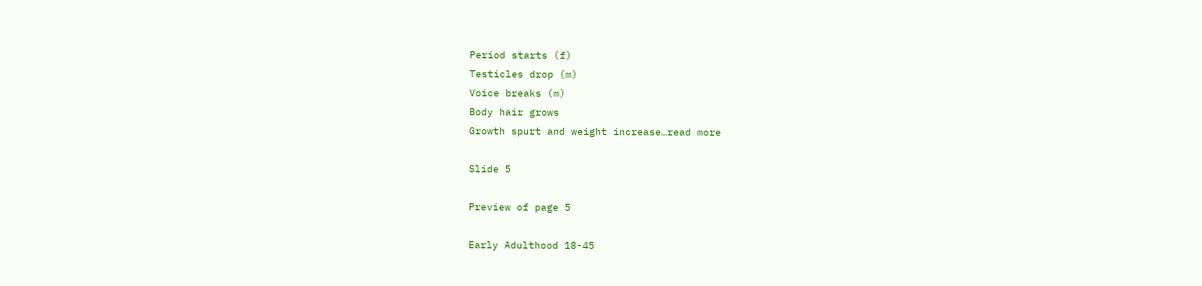Period starts (f)
Testicles drop (m)
Voice breaks (m)
Body hair grows
Growth spurt and weight increase…read more

Slide 5

Preview of page 5

Early Adulthood 18-45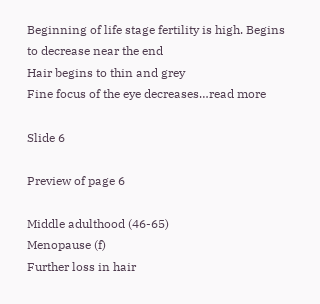Beginning of life stage fertility is high. Begins
to decrease near the end
Hair begins to thin and grey
Fine focus of the eye decreases…read more

Slide 6

Preview of page 6

Middle adulthood (46-65)
Menopause (f)
Further loss in hair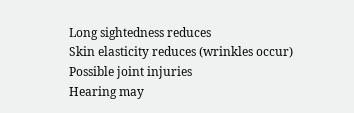Long sightedness reduces
Skin elasticity reduces (wrinkles occur)
Possible joint injuries
Hearing may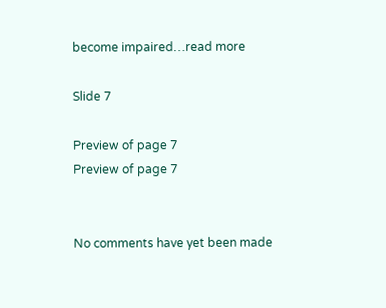become impaired…read more

Slide 7

Preview of page 7
Preview of page 7


No comments have yet been made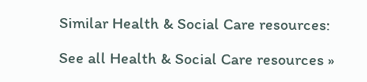Similar Health & Social Care resources:

See all Health & Social Care resources »